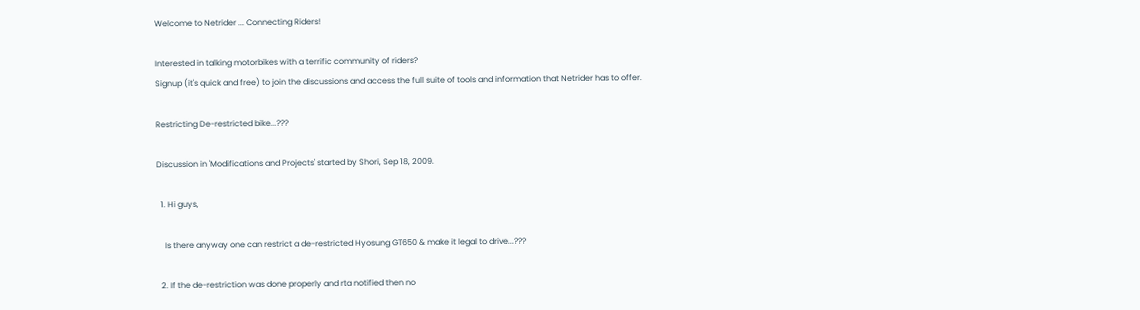Welcome to Netrider ... Connecting Riders!

Interested in talking motorbikes with a terrific community of riders?
Signup (it's quick and free) to join the discussions and access the full suite of tools and information that Netrider has to offer.

Restricting De-restricted bike...???

Discussion in 'Modifications and Projects' started by Shori, Sep 18, 2009.

  1. Hi guys,

    Is there anyway one can restrict a de-restricted Hyosung GT650 & make it legal to drive...???

  2. If the de-restriction was done properly and rta notified then no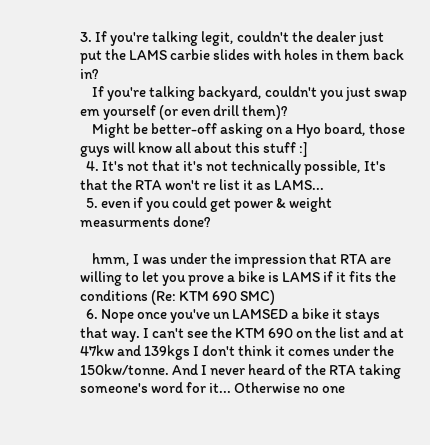3. If you're talking legit, couldn't the dealer just put the LAMS carbie slides with holes in them back in?
    If you're talking backyard, couldn't you just swap em yourself (or even drill them)?
    Might be better-off asking on a Hyo board, those guys will know all about this stuff :]
  4. It's not that it's not technically possible, It's that the RTA won't re list it as LAMS...
  5. even if you could get power & weight measurments done?

    hmm, I was under the impression that RTA are willing to let you prove a bike is LAMS if it fits the conditions (Re: KTM 690 SMC)
  6. Nope once you've un LAMSED a bike it stays that way. I can't see the KTM 690 on the list and at 47kw and 139kgs I don't think it comes under the 150kw/tonne. And I never heard of the RTA taking someone's word for it... Otherwise no one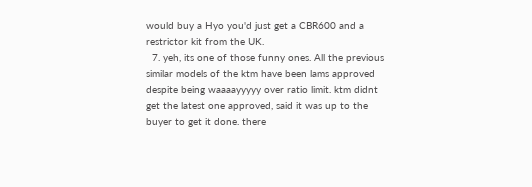would buy a Hyo you'd just get a CBR600 and a restrictor kit from the UK.
  7. yeh, its one of those funny ones. All the previous similar models of the ktm have been lams approved despite being waaaayyyyy over ratio limit. ktm didnt get the latest one approved, said it was up to the buyer to get it done. there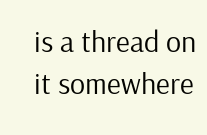is a thread on it somewhere